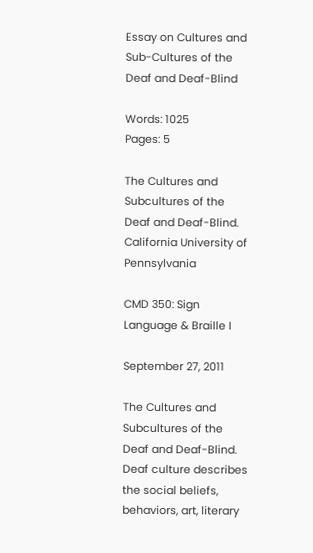Essay on Cultures and Sub-Cultures of the Deaf and Deaf-Blind

Words: 1025
Pages: 5

The Cultures and Subcultures of the Deaf and Deaf-Blind.
California University of Pennsylvania

CMD 350: Sign Language & Braille I

September 27, 2011

The Cultures and Subcultures of the Deaf and Deaf-Blind.
Deaf culture describes the social beliefs, behaviors, art, literary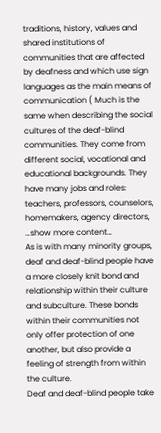traditions, history, values and shared institutions of communities that are affected by deafness and which use sign languages as the main means of communication ( Much is the same when describing the social cultures of the deaf-blind communities. They come from different social, vocational and educational backgrounds. They have many jobs and roles: teachers, professors, counselors, homemakers, agency directors,
…show more content…
As is with many minority groups, deaf and deaf-blind people have a more closely knit bond and relationship within their culture and subculture. These bonds within their communities not only offer protection of one another, but also provide a feeling of strength from within the culture.
Deaf and deaf-blind people take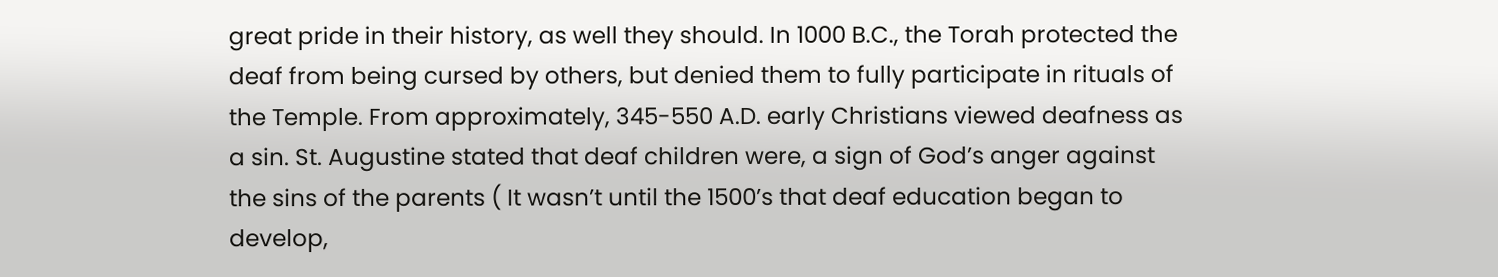great pride in their history, as well they should. In 1000 B.C., the Torah protected the deaf from being cursed by others, but denied them to fully participate in rituals of the Temple. From approximately, 345-550 A.D. early Christians viewed deafness as a sin. St. Augustine stated that deaf children were, a sign of God’s anger against the sins of the parents ( It wasn’t until the 1500’s that deaf education began to develop,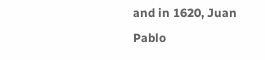and in 1620, Juan Pablo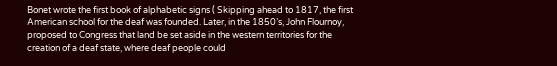Bonet wrote the first book of alphabetic signs ( Skipping ahead to 1817, the first American school for the deaf was founded. Later, in the 1850’s, John Flournoy, proposed to Congress that land be set aside in the western territories for the creation of a deaf state, where deaf people could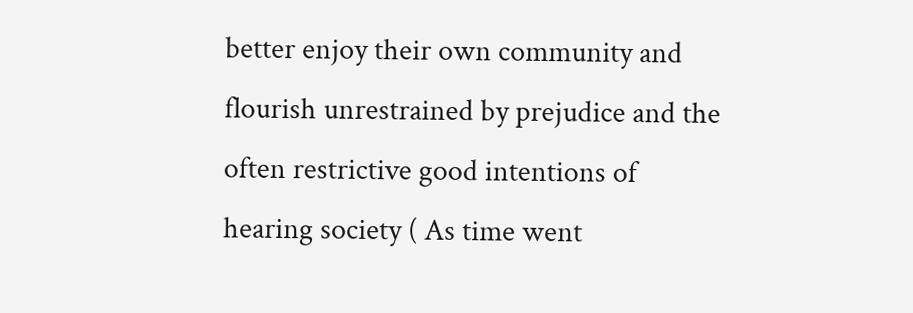better enjoy their own community and flourish unrestrained by prejudice and the often restrictive good intentions of hearing society ( As time went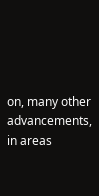on, many other advancements, in areas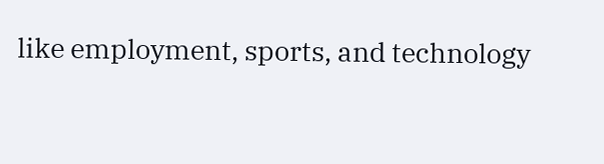like employment, sports, and technology